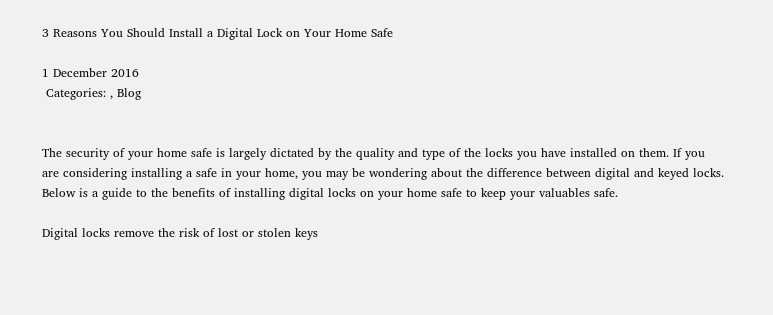3 Reasons You Should Install a Digital Lock on Your Home Safe

1 December 2016
 Categories: , Blog


The security of your home safe is largely dictated by the quality and type of the locks you have installed on them. If you are considering installing a safe in your home, you may be wondering about the difference between digital and keyed locks. Below is a guide to the benefits of installing digital locks on your home safe to keep your valuables safe.

Digital locks remove the risk of lost or stolen keys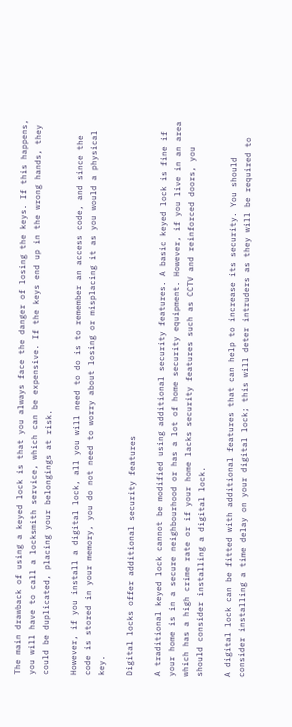The main drawback of using a keyed lock is that you always face the danger of losing the keys. If this happens, you will have to call a locksmith service, which can be expensive. If the keys end up in the wrong hands, they could be duplicated, placing your belongings at risk.

However, if you install a digital lock, all you will need to do is to remember an access code, and since the code is stored in your memory, you do not need to worry about losing or misplacing it as you would a physical key.

Digital locks offer additional security features

A traditional keyed lock cannot be modified using additional security features. A basic keyed lock is fine if your home is in a secure neighbourhood or has a lot of home security equipment. However, if you live in an area which has a high crime rate or if your home lacks security features such as CCTV and reinforced doors, you should consider installing a digital lock.

A digital lock can be fitted with additional features that can help to increase its security. You should consider installing a time delay on your digital lock; this will deter intruders as they will be required to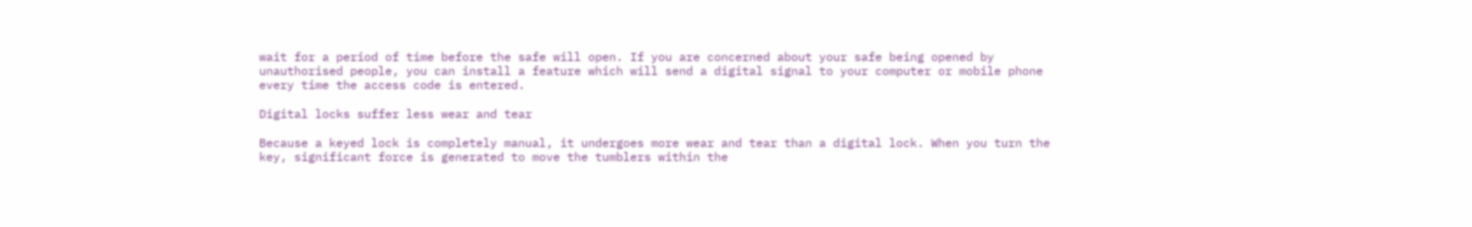wait for a period of time before the safe will open. If you are concerned about your safe being opened by unauthorised people, you can install a feature which will send a digital signal to your computer or mobile phone every time the access code is entered.

Digital locks suffer less wear and tear

Because a keyed lock is completely manual, it undergoes more wear and tear than a digital lock. When you turn the key, significant force is generated to move the tumblers within the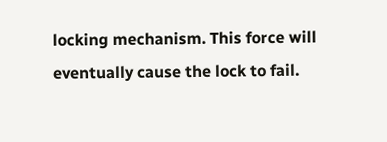locking mechanism. This force will eventually cause the lock to fail.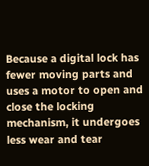Because a digital lock has fewer moving parts and uses a motor to open and close the locking mechanism, it undergoes less wear and tear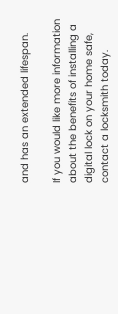and has an extended lifespan.

If you would like more information about the benefits of installing a digital lock on your home safe, contact a locksmith today.